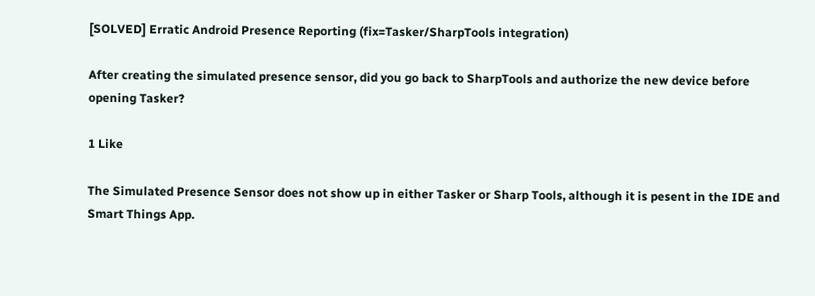[SOLVED] Erratic Android Presence Reporting (fix=Tasker/SharpTools integration)

After creating the simulated presence sensor, did you go back to SharpTools and authorize the new device before opening Tasker?

1 Like

The Simulated Presence Sensor does not show up in either Tasker or Sharp Tools, although it is pesent in the IDE and Smart Things App.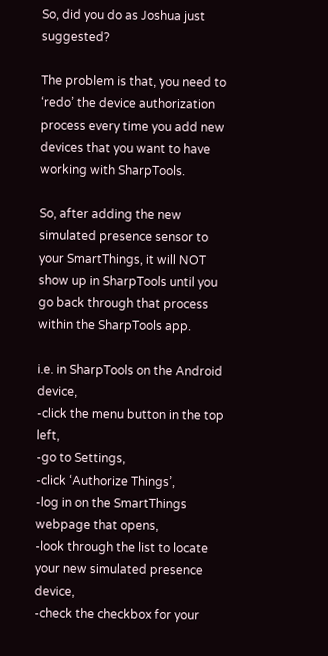So, did you do as Joshua just suggested?

The problem is that, you need to ‘redo’ the device authorization process every time you add new devices that you want to have working with SharpTools.

So, after adding the new simulated presence sensor to your SmartThings, it will NOT show up in SharpTools until you go back through that process within the SharpTools app.

i.e. in SharpTools on the Android device,
-click the menu button in the top left,
-go to Settings,
-click ‘Authorize Things’,
-log in on the SmartThings webpage that opens,
-look through the list to locate your new simulated presence device,
-check the checkbox for your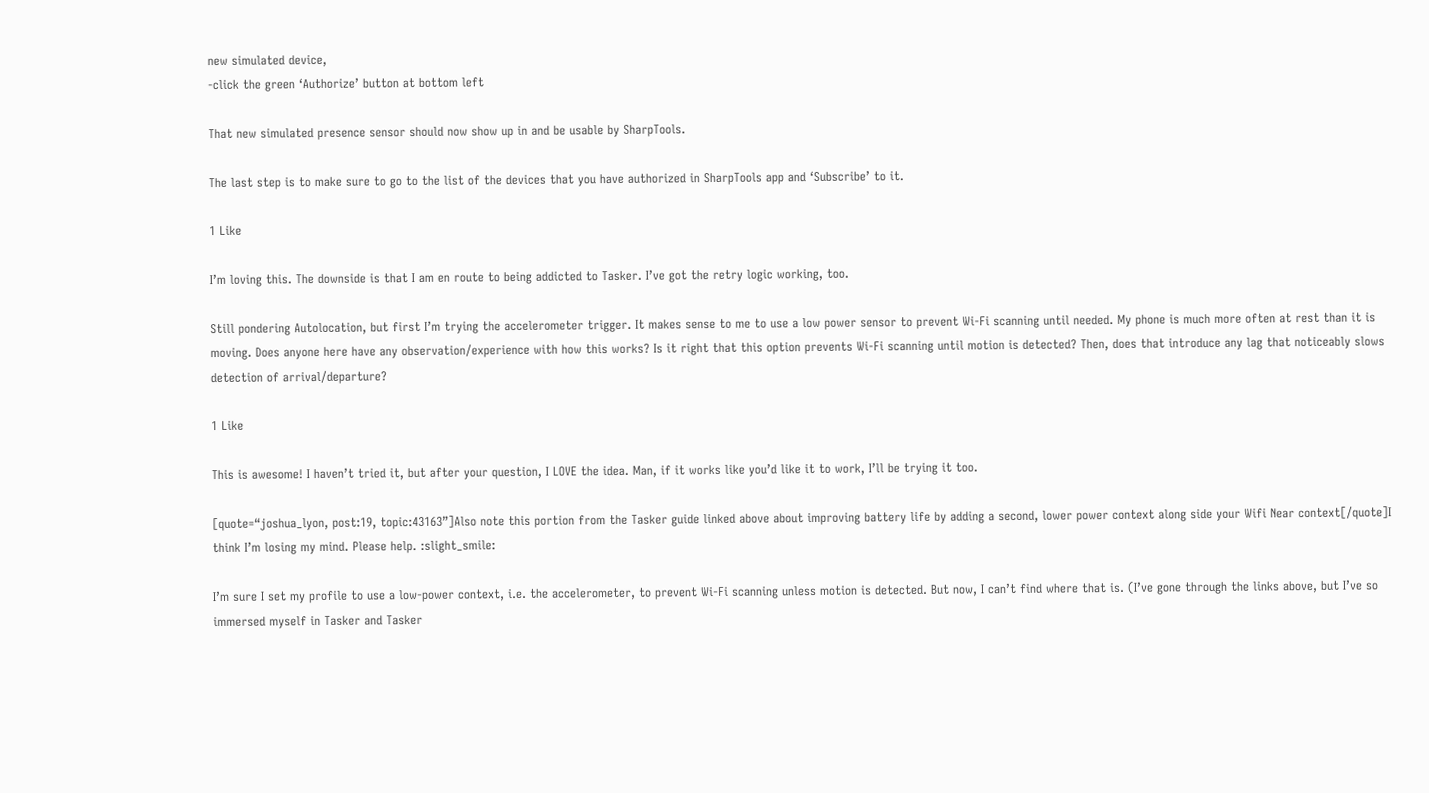new simulated device,
-click the green ‘Authorize’ button at bottom left

That new simulated presence sensor should now show up in and be usable by SharpTools.

The last step is to make sure to go to the list of the devices that you have authorized in SharpTools app and ‘Subscribe’ to it.

1 Like

I’m loving this. The downside is that I am en route to being addicted to Tasker. I’ve got the retry logic working, too.

Still pondering Autolocation, but first I’m trying the accelerometer trigger. It makes sense to me to use a low power sensor to prevent Wi-Fi scanning until needed. My phone is much more often at rest than it is moving. Does anyone here have any observation/experience with how this works? Is it right that this option prevents Wi-Fi scanning until motion is detected? Then, does that introduce any lag that noticeably slows detection of arrival/departure?

1 Like

This is awesome! I haven’t tried it, but after your question, I LOVE the idea. Man, if it works like you’d like it to work, I’ll be trying it too.

[quote=“joshua_lyon, post:19, topic:43163”]Also note this portion from the Tasker guide linked above about improving battery life by adding a second, lower power context along side your Wifi Near context[/quote]I think I’m losing my mind. Please help. :slight_smile:

I’m sure I set my profile to use a low-power context, i.e. the accelerometer, to prevent Wi-Fi scanning unless motion is detected. But now, I can’t find where that is. (I’ve gone through the links above, but I’ve so immersed myself in Tasker and Tasker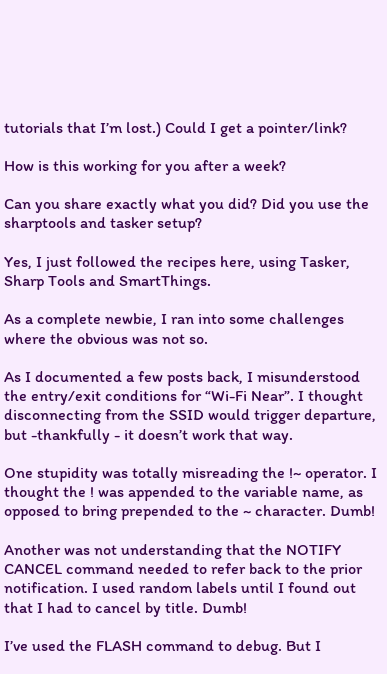tutorials that I’m lost.) Could I get a pointer/link?

How is this working for you after a week?

Can you share exactly what you did? Did you use the sharptools and tasker setup?

Yes, I just followed the recipes here, using Tasker, Sharp Tools and SmartThings.

As a complete newbie, I ran into some challenges where the obvious was not so.

As I documented a few posts back, I misunderstood the entry/exit conditions for “Wi-Fi Near”. I thought disconnecting from the SSID would trigger departure, but -thankfully - it doesn’t work that way.

One stupidity was totally misreading the !~ operator. I thought the ! was appended to the variable name, as opposed to bring prepended to the ~ character. Dumb!

Another was not understanding that the NOTIFY CANCEL command needed to refer back to the prior notification. I used random labels until I found out that I had to cancel by title. Dumb!

I’ve used the FLASH command to debug. But I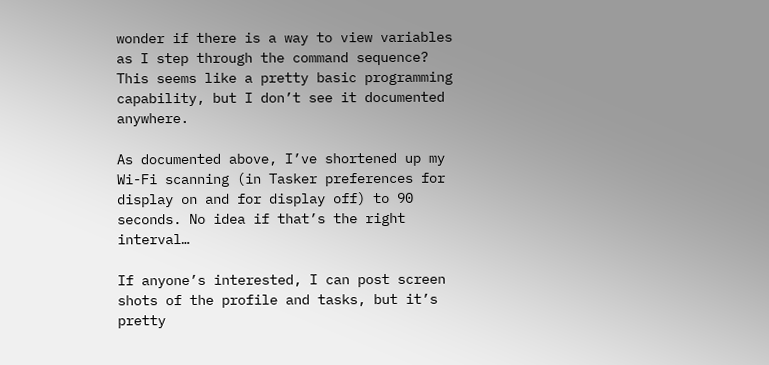wonder if there is a way to view variables as I step through the command sequence? This seems like a pretty basic programming capability, but I don’t see it documented anywhere.

As documented above, I’ve shortened up my Wi-Fi scanning (in Tasker preferences for display on and for display off) to 90 seconds. No idea if that’s the right interval…

If anyone’s interested, I can post screen shots of the profile and tasks, but it’s pretty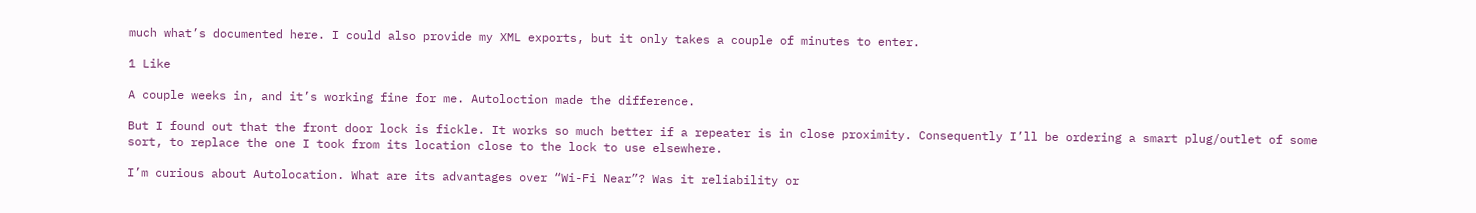much what’s documented here. I could also provide my XML exports, but it only takes a couple of minutes to enter.

1 Like

A couple weeks in, and it’s working fine for me. Autoloction made the difference.

But I found out that the front door lock is fickle. It works so much better if a repeater is in close proximity. Consequently I’ll be ordering a smart plug/outlet of some sort, to replace the one I took from its location close to the lock to use elsewhere.

I’m curious about Autolocation. What are its advantages over “Wi-Fi Near”? Was it reliability or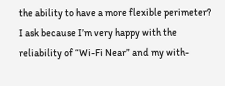the ability to have a more flexible perimeter? I ask because I’m very happy with the reliability of “Wi-Fi Near” and my with-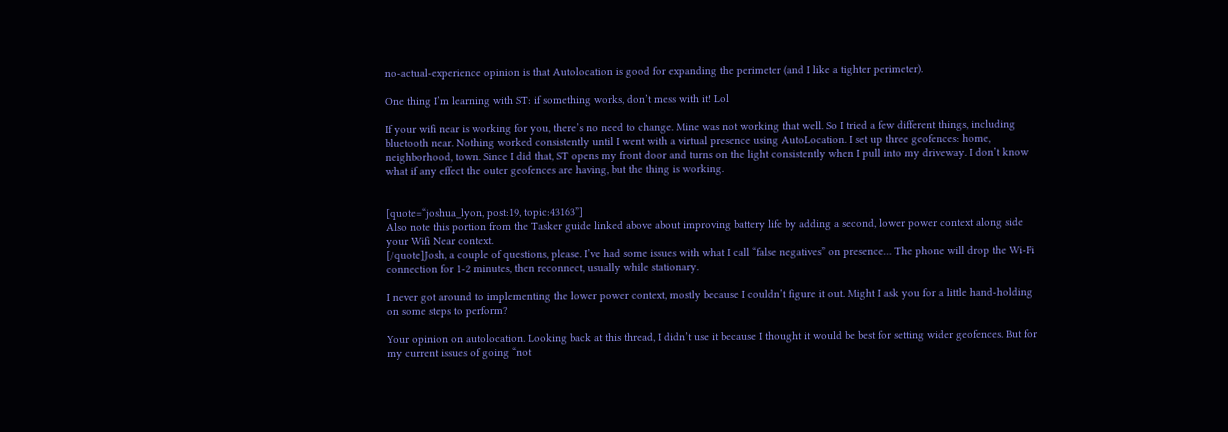no-actual-experience opinion is that Autolocation is good for expanding the perimeter (and I like a tighter perimeter).

One thing I’m learning with ST: if something works, don’t mess with it! Lol

If your wifi near is working for you, there’s no need to change. Mine was not working that well. So I tried a few different things, including bluetooth near. Nothing worked consistently until I went with a virtual presence using AutoLocation. I set up three geofences: home, neighborhood, town. Since I did that, ST opens my front door and turns on the light consistently when I pull into my driveway. I don’t know what if any effect the outer geofences are having, but the thing is working.


[quote=“joshua_lyon, post:19, topic:43163”]
Also note this portion from the Tasker guide linked above about improving battery life by adding a second, lower power context along side your Wifi Near context.
[/quote]Josh, a couple of questions, please. I’ve had some issues with what I call “false negatives” on presence… The phone will drop the Wi-Fi connection for 1-2 minutes, then reconnect, usually while stationary.

I never got around to implementing the lower power context, mostly because I couldn’t figure it out. Might I ask you for a little hand-holding on some steps to perform?

Your opinion on autolocation. Looking back at this thread, I didn’t use it because I thought it would be best for setting wider geofences. But for my current issues of going “not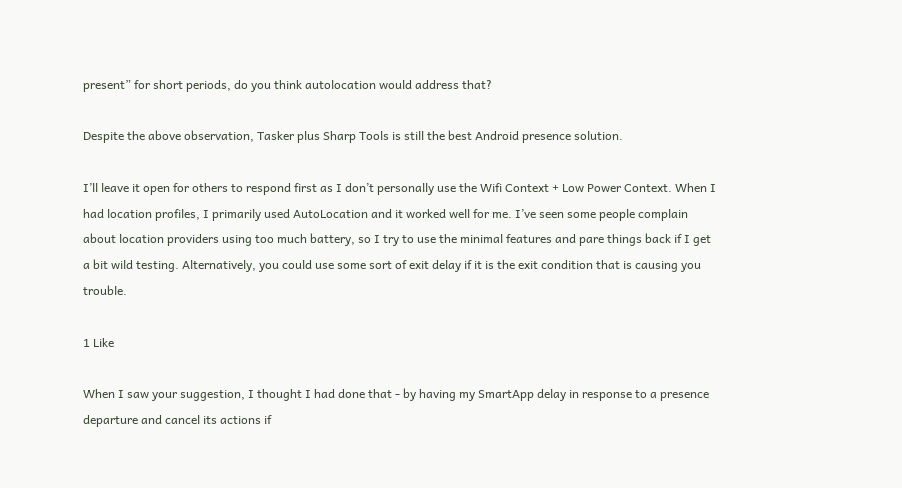present” for short periods, do you think autolocation would address that?

Despite the above observation, Tasker plus Sharp Tools is still the best Android presence solution.

I’ll leave it open for others to respond first as I don’t personally use the Wifi Context + Low Power Context. When I had location profiles, I primarily used AutoLocation and it worked well for me. I’ve seen some people complain about location providers using too much battery, so I try to use the minimal features and pare things back if I get a bit wild testing. Alternatively, you could use some sort of exit delay if it is the exit condition that is causing you trouble.

1 Like

When I saw your suggestion, I thought I had done that - by having my SmartApp delay in response to a presence departure and cancel its actions if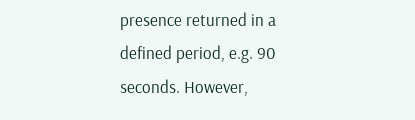presence returned in a defined period, e.g. 90 seconds. However,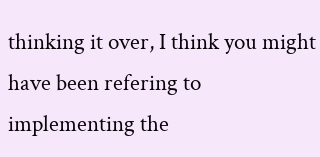thinking it over, I think you might have been refering to implementing the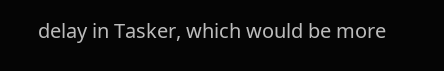delay in Tasker, which would be more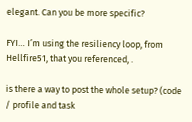elegant. Can you be more specific?

FYI… I’m using the resiliency loop, from Hellfire51, that you referenced, .

is there a way to post the whole setup? (code / profile and task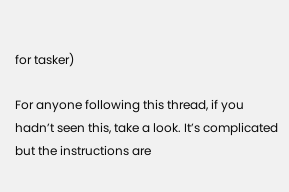for tasker)

For anyone following this thread, if you hadn’t seen this, take a look. It’s complicated but the instructions are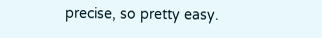precise, so pretty easy.